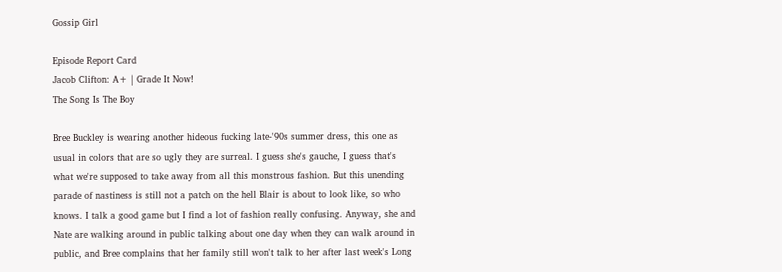Gossip Girl

Episode Report Card
Jacob Clifton: A+ | Grade It Now!
The Song Is The Boy

Bree Buckley is wearing another hideous fucking late-'90s summer dress, this one as usual in colors that are so ugly they are surreal. I guess she's gauche, I guess that's what we're supposed to take away from all this monstrous fashion. But this unending parade of nastiness is still not a patch on the hell Blair is about to look like, so who knows. I talk a good game but I find a lot of fashion really confusing. Anyway, she and Nate are walking around in public talking about one day when they can walk around in public, and Bree complains that her family still won't talk to her after last week's Long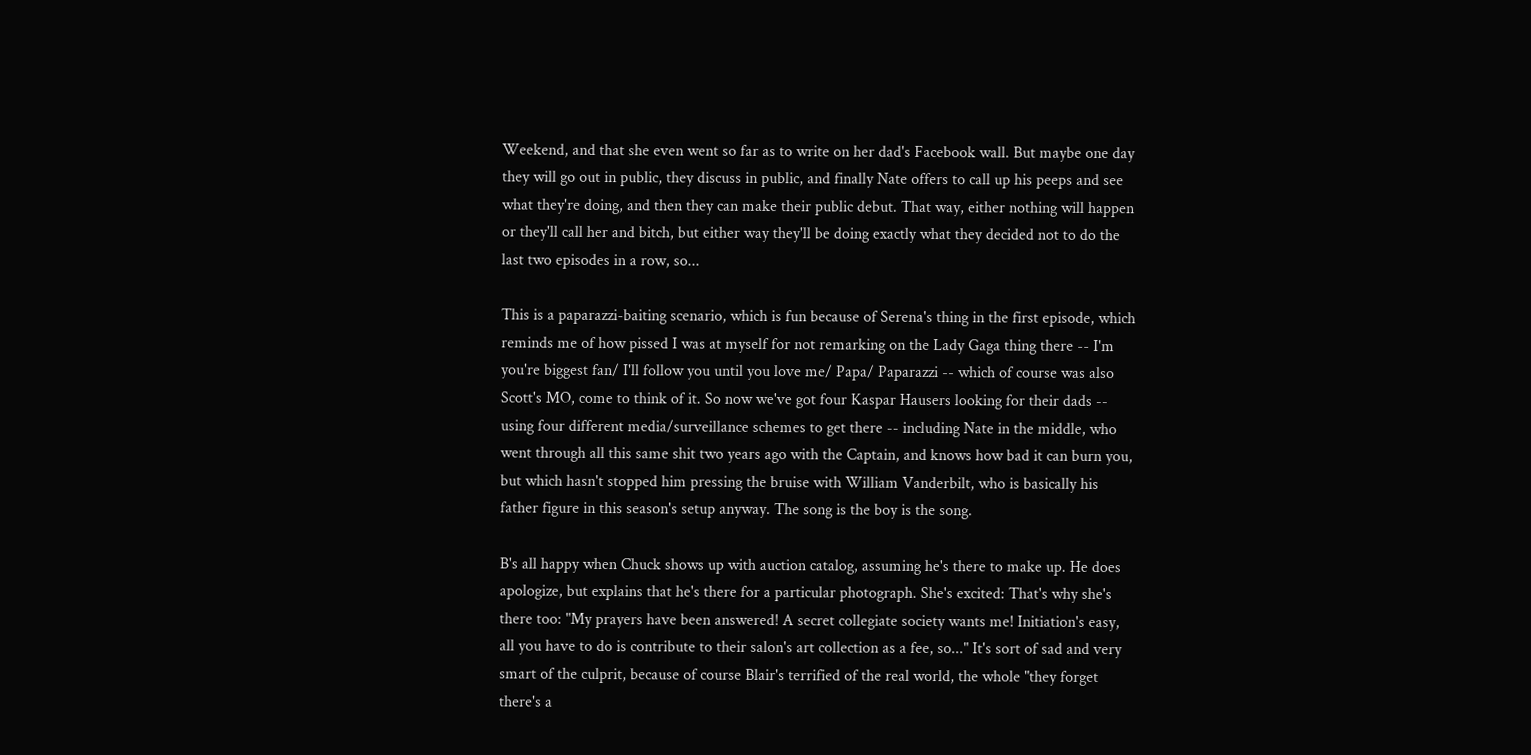Weekend, and that she even went so far as to write on her dad's Facebook wall. But maybe one day they will go out in public, they discuss in public, and finally Nate offers to call up his peeps and see what they're doing, and then they can make their public debut. That way, either nothing will happen or they'll call her and bitch, but either way they'll be doing exactly what they decided not to do the last two episodes in a row, so...

This is a paparazzi-baiting scenario, which is fun because of Serena's thing in the first episode, which reminds me of how pissed I was at myself for not remarking on the Lady Gaga thing there -- I'm you're biggest fan/ I'll follow you until you love me/ Papa/ Paparazzi -- which of course was also Scott's MO, come to think of it. So now we've got four Kaspar Hausers looking for their dads -- using four different media/surveillance schemes to get there -- including Nate in the middle, who went through all this same shit two years ago with the Captain, and knows how bad it can burn you, but which hasn't stopped him pressing the bruise with William Vanderbilt, who is basically his father figure in this season's setup anyway. The song is the boy is the song.

B's all happy when Chuck shows up with auction catalog, assuming he's there to make up. He does apologize, but explains that he's there for a particular photograph. She's excited: That's why she's there too: "My prayers have been answered! A secret collegiate society wants me! Initiation's easy, all you have to do is contribute to their salon's art collection as a fee, so..." It's sort of sad and very smart of the culprit, because of course Blair's terrified of the real world, the whole "they forget there's a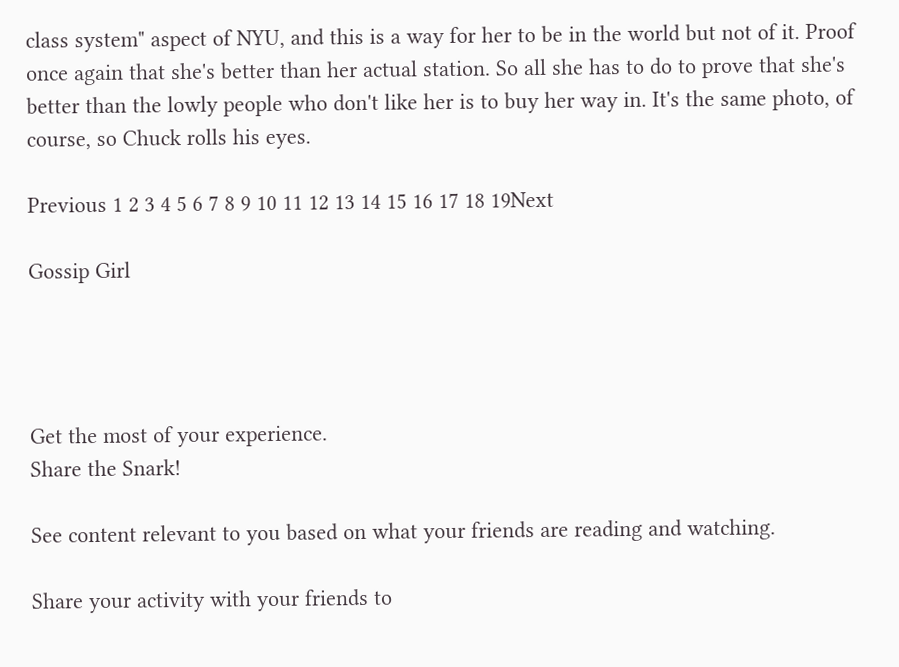class system" aspect of NYU, and this is a way for her to be in the world but not of it. Proof once again that she's better than her actual station. So all she has to do to prove that she's better than the lowly people who don't like her is to buy her way in. It's the same photo, of course, so Chuck rolls his eyes.

Previous 1 2 3 4 5 6 7 8 9 10 11 12 13 14 15 16 17 18 19Next

Gossip Girl




Get the most of your experience.
Share the Snark!

See content relevant to you based on what your friends are reading and watching.

Share your activity with your friends to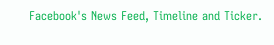Facebook's News Feed, Timeline and Ticker.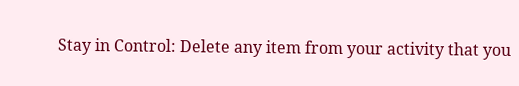Stay in Control: Delete any item from your activity that you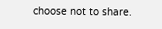choose not to share.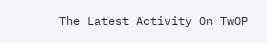The Latest Activity On TwOP